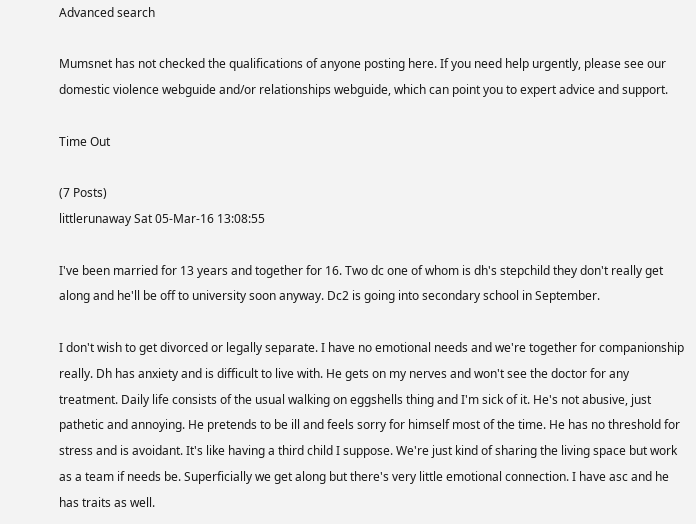Advanced search

Mumsnet has not checked the qualifications of anyone posting here. If you need help urgently, please see our domestic violence webguide and/or relationships webguide, which can point you to expert advice and support.

Time Out

(7 Posts)
littlerunaway Sat 05-Mar-16 13:08:55

I've been married for 13 years and together for 16. Two dc one of whom is dh's stepchild they don't really get along and he'll be off to university soon anyway. Dc2 is going into secondary school in September.

I don't wish to get divorced or legally separate. I have no emotional needs and we're together for companionship really. Dh has anxiety and is difficult to live with. He gets on my nerves and won't see the doctor for any treatment. Daily life consists of the usual walking on eggshells thing and I'm sick of it. He's not abusive, just pathetic and annoying. He pretends to be ill and feels sorry for himself most of the time. He has no threshold for stress and is avoidant. It's like having a third child I suppose. We're just kind of sharing the living space but work as a team if needs be. Superficially we get along but there's very little emotional connection. I have asc and he has traits as well.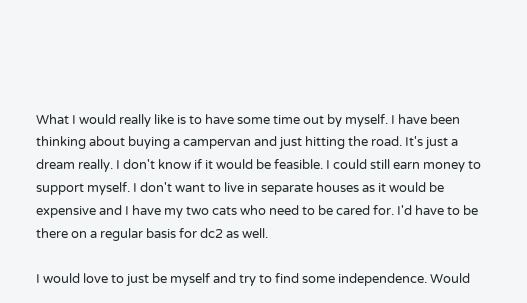What I would really like is to have some time out by myself. I have been thinking about buying a campervan and just hitting the road. It's just a dream really. I don't know if it would be feasible. I could still earn money to support myself. I don't want to live in separate houses as it would be expensive and I have my two cats who need to be cared for. I'd have to be there on a regular basis for dc2 as well.

I would love to just be myself and try to find some independence. Would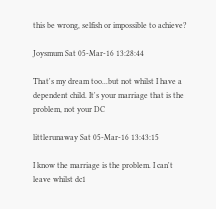this be wrong, selfish or impossible to achieve?

Joysmum Sat 05-Mar-16 13:28:44

That's my dream too...but not whilst I have a dependent child. It's your marriage that is the problem, not your DC

littlerunaway Sat 05-Mar-16 13:43:15

I know the marriage is the problem. I can't leave whilst dc1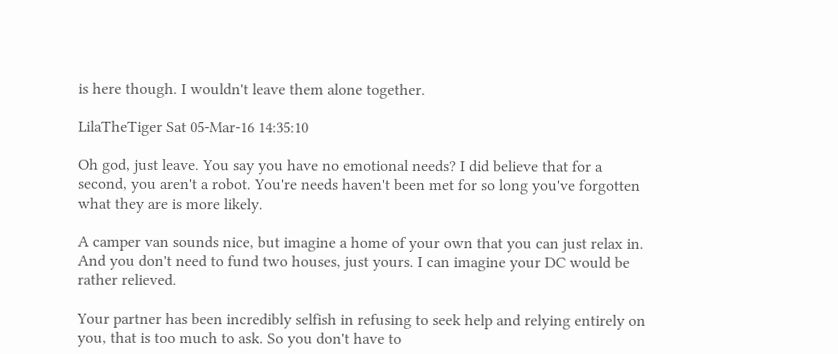is here though. I wouldn't leave them alone together.

LilaTheTiger Sat 05-Mar-16 14:35:10

Oh god, just leave. You say you have no emotional needs? I did believe that for a second, you aren't a robot. You're needs haven't been met for so long you've forgotten what they are is more likely.

A camper van sounds nice, but imagine a home of your own that you can just relax in. And you don't need to fund two houses, just yours. I can imagine your DC would be rather relieved.

Your partner has been incredibly selfish in refusing to seek help and relying entirely on you, that is too much to ask. So you don't have to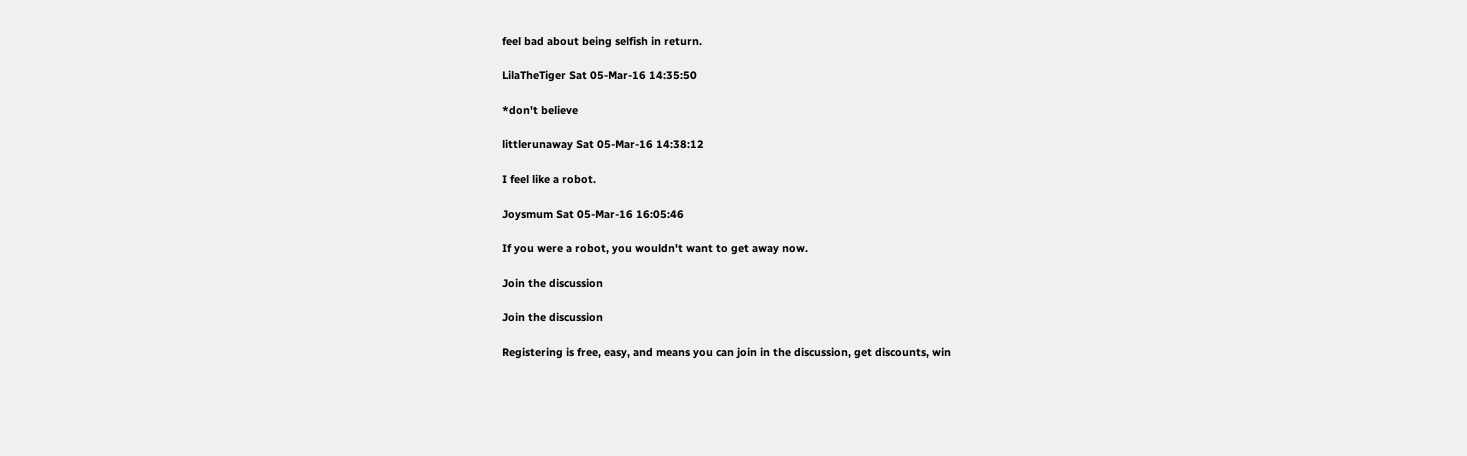feel bad about being selfish in return.

LilaTheTiger Sat 05-Mar-16 14:35:50

*don't believe

littlerunaway Sat 05-Mar-16 14:38:12

I feel like a robot.

Joysmum Sat 05-Mar-16 16:05:46

If you were a robot, you wouldn't want to get away now.

Join the discussion

Join the discussion

Registering is free, easy, and means you can join in the discussion, get discounts, win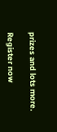prizes and lots more.

Register now